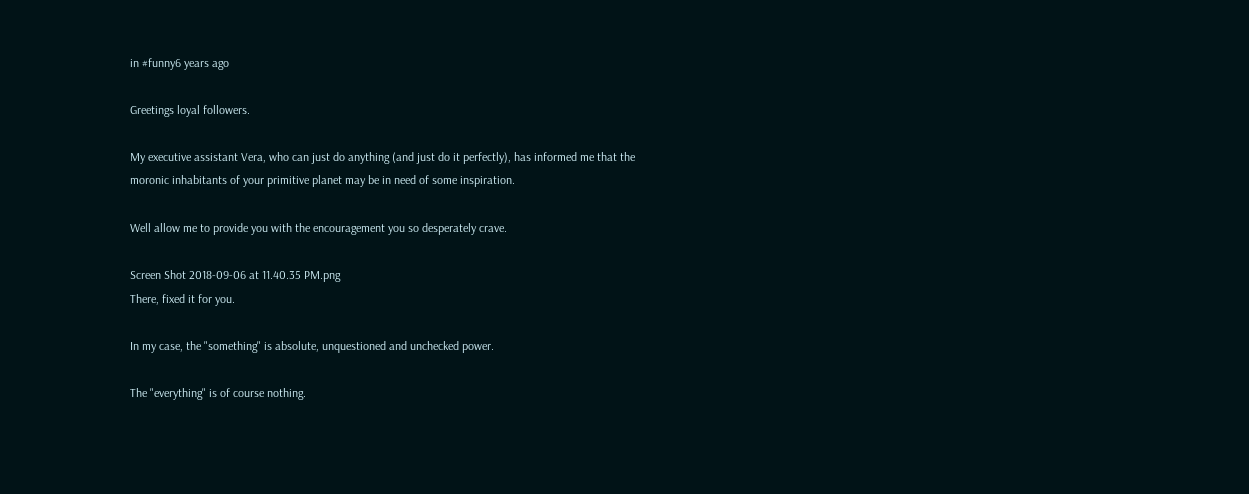in #funny6 years ago

Greetings loyal followers.

My executive assistant Vera, who can just do anything (and just do it perfectly), has informed me that the moronic inhabitants of your primitive planet may be in need of some inspiration.

Well allow me to provide you with the encouragement you so desperately crave.

Screen Shot 2018-09-06 at 11.40.35 PM.png
There, fixed it for you.

In my case, the "something" is absolute, unquestioned and unchecked power.

The "everything" is of course nothing.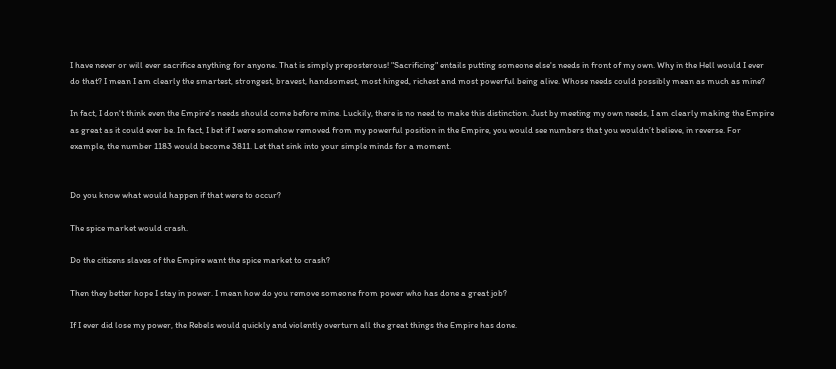I have never or will ever sacrifice anything for anyone. That is simply preposterous! "Sacrificing" entails putting someone else's needs in front of my own. Why in the Hell would I ever do that? I mean I am clearly the smartest, strongest, bravest, handsomest, most hinged, richest and most powerful being alive. Whose needs could possibly mean as much as mine?

In fact, I don't think even the Empire's needs should come before mine. Luckily, there is no need to make this distinction. Just by meeting my own needs, I am clearly making the Empire as great as it could ever be. In fact, I bet if I were somehow removed from my powerful position in the Empire, you would see numbers that you wouldn’t believe, in reverse. For example, the number 1183 would become 3811. Let that sink into your simple minds for a moment.


Do you know what would happen if that were to occur?

The spice market would crash.

Do the citizens slaves of the Empire want the spice market to crash?

Then they better hope I stay in power. I mean how do you remove someone from power who has done a great job?

If I ever did lose my power, the Rebels would quickly and violently overturn all the great things the Empire has done.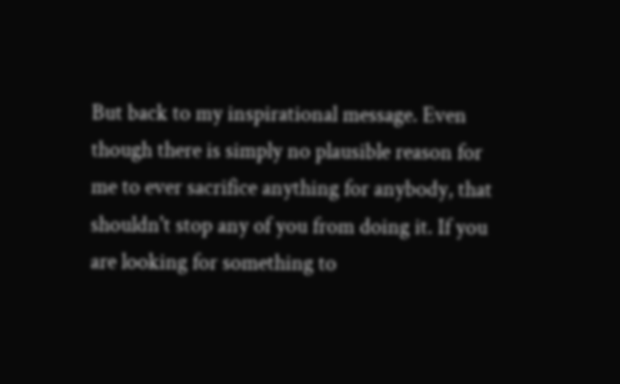But back to my inspirational message. Even though there is simply no plausible reason for me to ever sacrifice anything for anybody, that shouldn't stop any of you from doing it. If you are looking for something to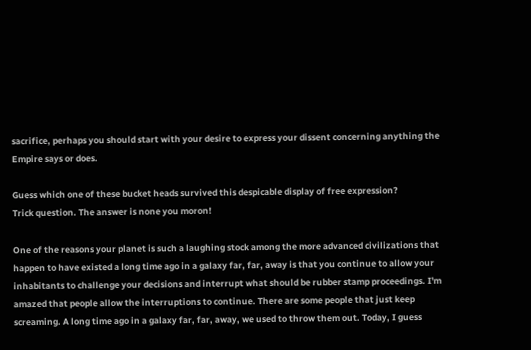sacrifice, perhaps you should start with your desire to express your dissent concerning anything the Empire says or does.

Guess which one of these bucket heads survived this despicable display of free expression?
Trick question. The answer is none you moron!

One of the reasons your planet is such a laughing stock among the more advanced civilizations that happen to have existed a long time ago in a galaxy far, far, away is that you continue to allow your inhabitants to challenge your decisions and interrupt what should be rubber stamp proceedings. I'm amazed that people allow the interruptions to continue. There are some people that just keep screaming. A long time ago in a galaxy far, far, away, we used to throw them out. Today, I guess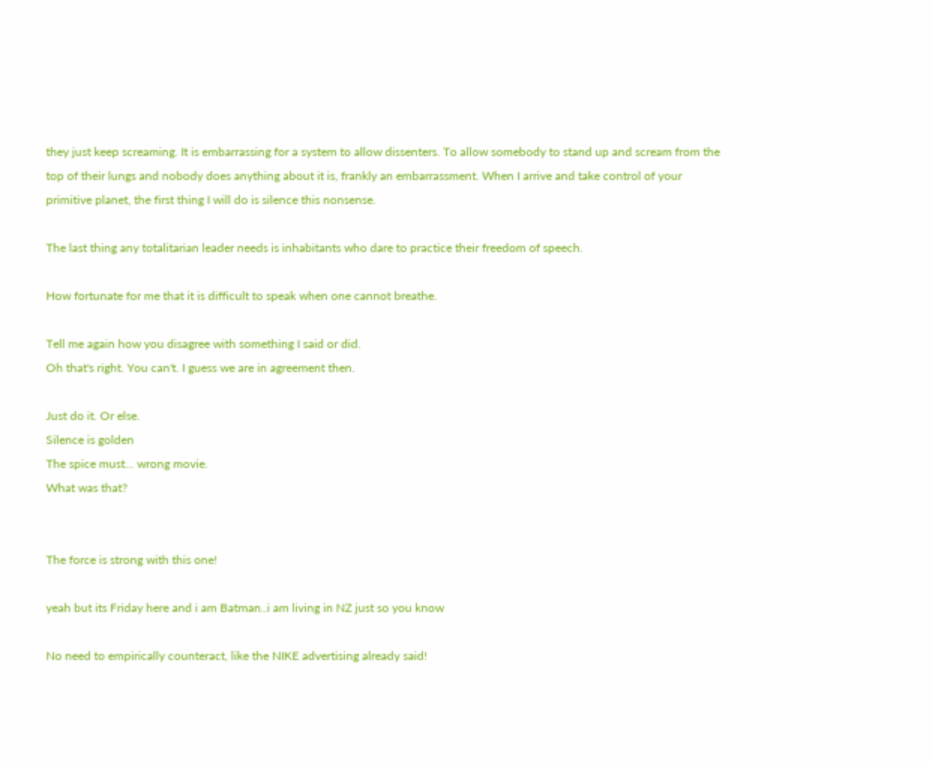they just keep screaming. It is embarrassing for a system to allow dissenters. To allow somebody to stand up and scream from the top of their lungs and nobody does anything about it is, frankly an embarrassment. When I arrive and take control of your primitive planet, the first thing I will do is silence this nonsense.

The last thing any totalitarian leader needs is inhabitants who dare to practice their freedom of speech.

How fortunate for me that it is difficult to speak when one cannot breathe.

Tell me again how you disagree with something I said or did.
Oh that's right. You can't. I guess we are in agreement then.

Just do it. Or else.
Silence is golden
The spice must... wrong movie.
What was that?


The force is strong with this one!

yeah but its Friday here and i am Batman..i am living in NZ just so you know

No need to empirically counteract, like the NIKE advertising already said!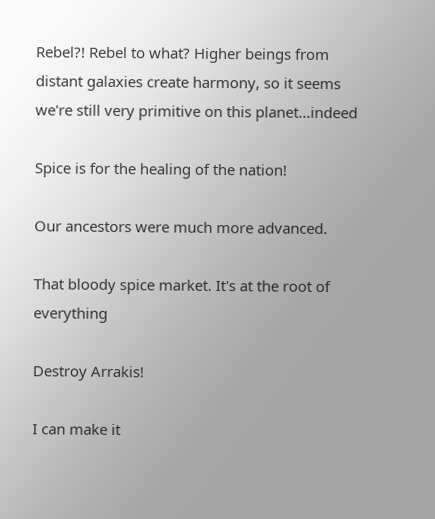Rebel?! Rebel to what? Higher beings from distant galaxies create harmony, so it seems we're still very primitive on this planet...indeed

Spice is for the healing of the nation!

Our ancestors were much more advanced.

That bloody spice market. It's at the root of everything

Destroy Arrakis!

I can make it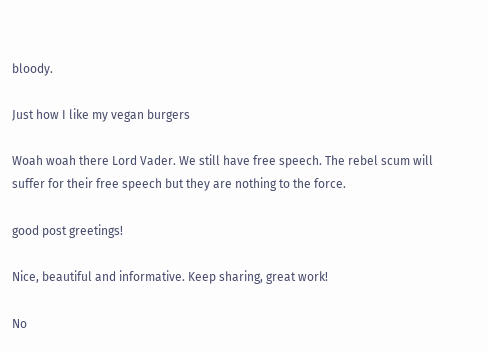bloody.

Just how I like my vegan burgers

Woah woah there Lord Vader. We still have free speech. The rebel scum will suffer for their free speech but they are nothing to the force.

good post greetings!

Nice, beautiful and informative. Keep sharing, great work!

No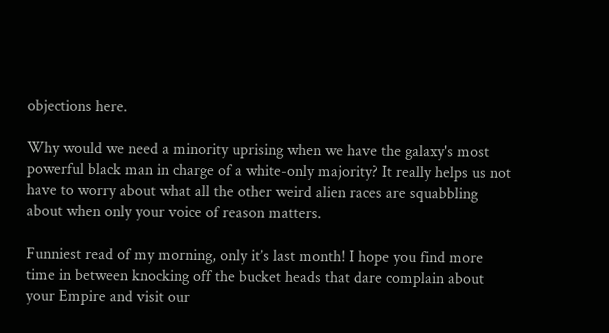objections here.

Why would we need a minority uprising when we have the galaxy's most powerful black man in charge of a white-only majority? It really helps us not have to worry about what all the other weird alien races are squabbling about when only your voice of reason matters.

Funniest read of my morning, only it’s last month! I hope you find more time in between knocking off the bucket heads that dare complain about your Empire and visit our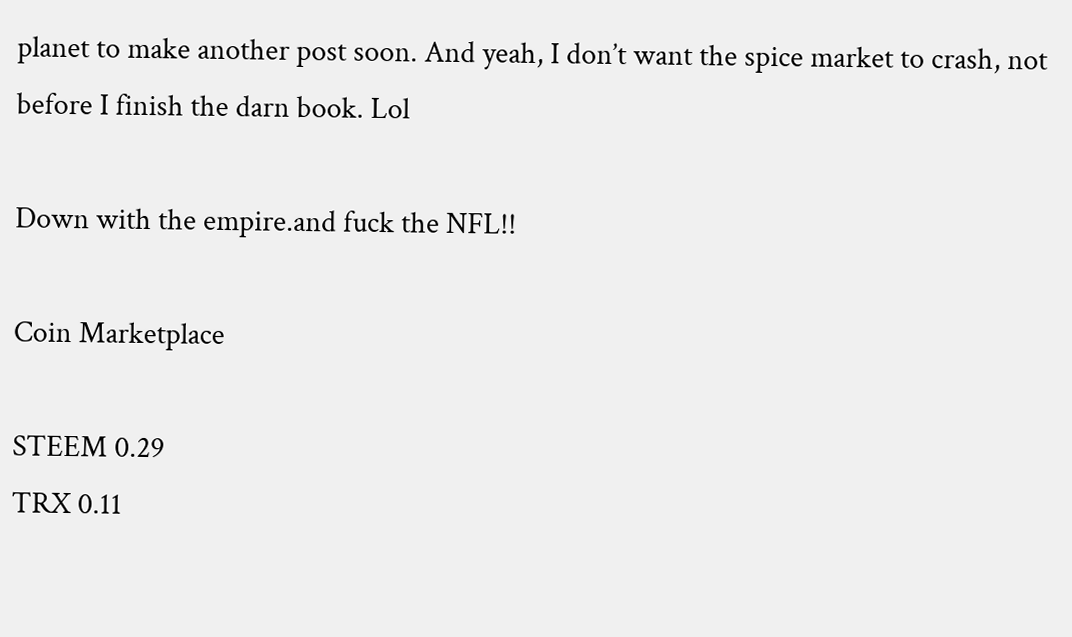planet to make another post soon. And yeah, I don’t want the spice market to crash, not before I finish the darn book. Lol

Down with the empire.and fuck the NFL!!

Coin Marketplace

STEEM 0.29
TRX 0.11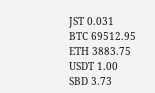JST 0.031
BTC 69512.95
ETH 3883.75
USDT 1.00
SBD 3.73